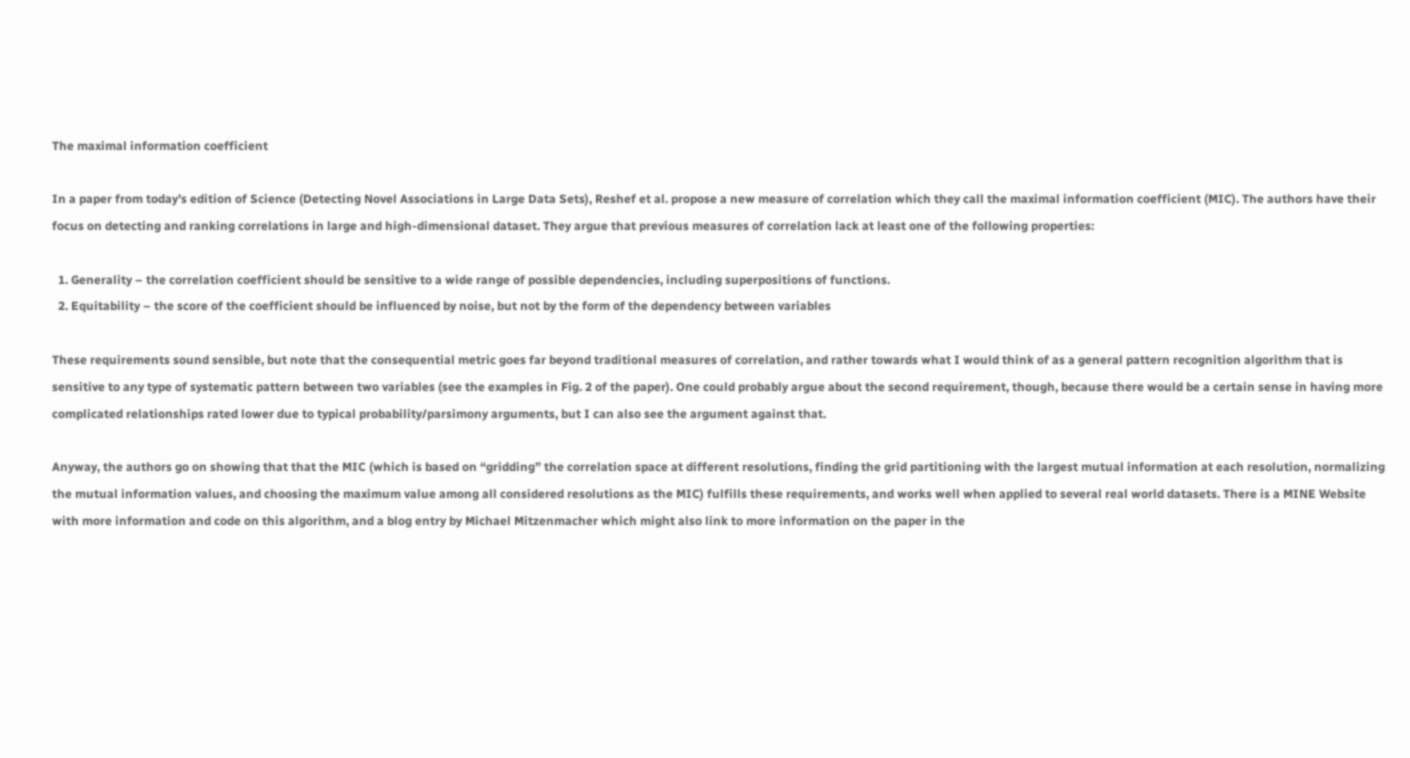The maximal information coefficient

In a paper from today’s edition of Science (Detecting Novel Associations in Large Data Sets), Reshef et al. propose a new measure of correlation which they call the maximal information coefficient (MIC). The authors have their focus on detecting and ranking correlations in large and high-dimensional dataset. They argue that previous measures of correlation lack at least one of the following properties:

  1. Generality – the correlation coefficient should be sensitive to a wide range of possible dependencies, including superpositions of functions.
  2. Equitability – the score of the coefficient should be influenced by noise, but not by the form of the dependency between variables

These requirements sound sensible, but note that the consequential metric goes far beyond traditional measures of correlation, and rather towards what I would think of as a general pattern recognition algorithm that is sensitive to any type of systematic pattern between two variables (see the examples in Fig. 2 of the paper). One could probably argue about the second requirement, though, because there would be a certain sense in having more complicated relationships rated lower due to typical probability/parsimony arguments, but I can also see the argument against that.

Anyway, the authors go on showing that that the MIC (which is based on “gridding” the correlation space at different resolutions, finding the grid partitioning with the largest mutual information at each resolution, normalizing the mutual information values, and choosing the maximum value among all considered resolutions as the MIC) fulfills these requirements, and works well when applied to several real world datasets. There is a MINE Website with more information and code on this algorithm, and a blog entry by Michael Mitzenmacher which might also link to more information on the paper in the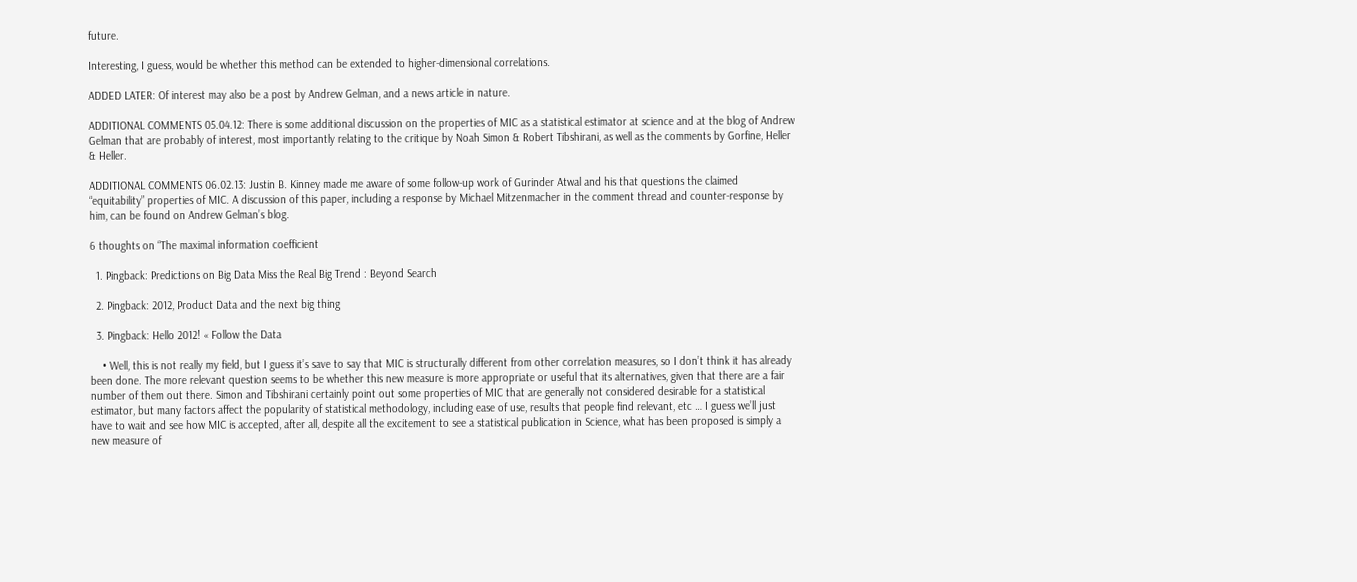future.

Interesting, I guess, would be whether this method can be extended to higher-dimensional correlations.

ADDED LATER: Of interest may also be a post by Andrew Gelman, and a news article in nature.

ADDITIONAL COMMENTS 05.04.12: There is some additional discussion on the properties of MIC as a statistical estimator at science and at the blog of Andrew Gelman that are probably of interest, most importantly relating to the critique by Noah Simon & Robert Tibshirani, as well as the comments by Gorfine, Heller & Heller.

ADDITIONAL COMMENTS 06.02.13: Justin B. Kinney made me aware of some follow-up work of Gurinder Atwal and his that questions the claimed “equitability” properties of MIC. A discussion of this paper, including a response by Michael Mitzenmacher in the comment thread and counter-response by him, can be found on Andrew Gelman’s blog.

6 thoughts on “The maximal information coefficient

  1. Pingback: Predictions on Big Data Miss the Real Big Trend : Beyond Search

  2. Pingback: 2012, Product Data and the next big thing

  3. Pingback: Hello 2012! « Follow the Data

    • Well, this is not really my field, but I guess it’s save to say that MIC is structurally different from other correlation measures, so I don’t think it has already been done. The more relevant question seems to be whether this new measure is more appropriate or useful that its alternatives, given that there are a fair number of them out there. Simon and Tibshirani certainly point out some properties of MIC that are generally not considered desirable for a statistical estimator, but many factors affect the popularity of statistical methodology, including ease of use, results that people find relevant, etc … I guess we’ll just have to wait and see how MIC is accepted, after all, despite all the excitement to see a statistical publication in Science, what has been proposed is simply a new measure of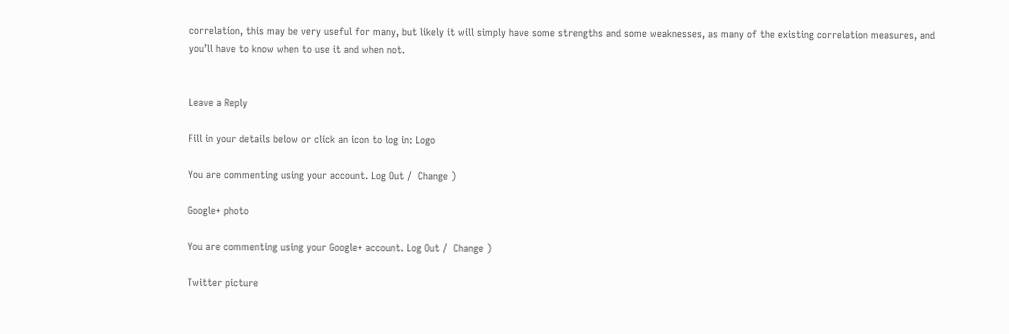correlation, this may be very useful for many, but likely it will simply have some strengths and some weaknesses, as many of the existing correlation measures, and you’ll have to know when to use it and when not.


Leave a Reply

Fill in your details below or click an icon to log in: Logo

You are commenting using your account. Log Out /  Change )

Google+ photo

You are commenting using your Google+ account. Log Out /  Change )

Twitter picture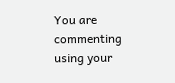You are commenting using your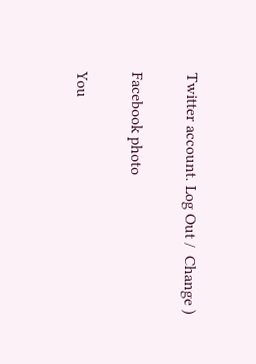Twitter account. Log Out /  Change )

Facebook photo

You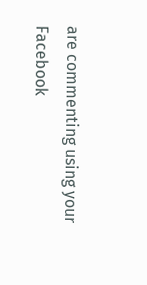are commenting using your Facebook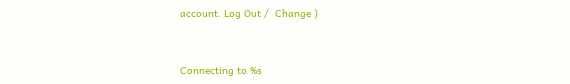account. Log Out /  Change )


Connecting to %s